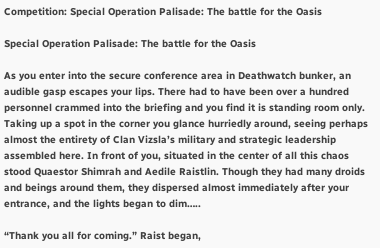Competition: Special Operation Palisade: The battle for the Oasis

Special Operation Palisade: The battle for the Oasis

As you enter into the secure conference area in Deathwatch bunker, an audible gasp escapes your lips. There had to have been over a hundred personnel crammed into the briefing and you find it is standing room only. Taking up a spot in the corner you glance hurriedly around, seeing perhaps almost the entirety of Clan Vizsla’s military and strategic leadership assembled here. In front of you, situated in the center of all this chaos stood Quaestor Shimrah and Aedile Raistlin. Though they had many droids and beings around them, they dispersed almost immediately after your entrance, and the lights began to dim…..

“Thank you all for coming.” Raist began,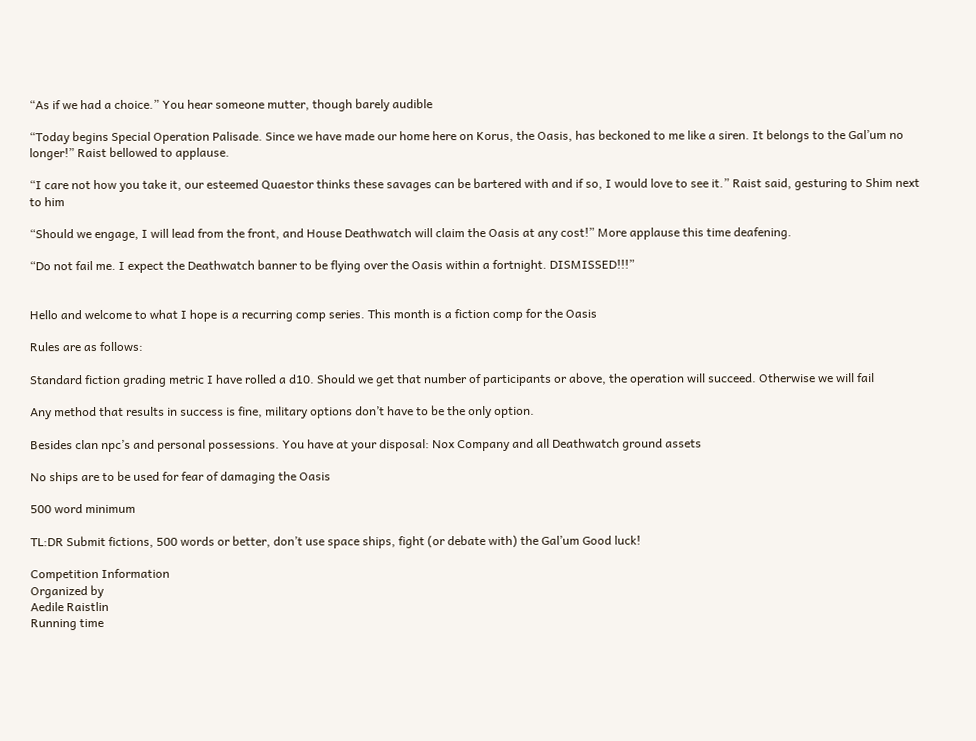“As if we had a choice.” You hear someone mutter, though barely audible

“Today begins Special Operation Palisade. Since we have made our home here on Korus, the Oasis, has beckoned to me like a siren. It belongs to the Gal’um no longer!” Raist bellowed to applause.

“I care not how you take it, our esteemed Quaestor thinks these savages can be bartered with and if so, I would love to see it.” Raist said, gesturing to Shim next to him

“Should we engage, I will lead from the front, and House Deathwatch will claim the Oasis at any cost!” More applause this time deafening.

“Do not fail me. I expect the Deathwatch banner to be flying over the Oasis within a fortnight. DISMISSED!!!”


Hello and welcome to what I hope is a recurring comp series. This month is a fiction comp for the Oasis

Rules are as follows:

Standard fiction grading metric I have rolled a d10. Should we get that number of participants or above, the operation will succeed. Otherwise we will fail

Any method that results in success is fine, military options don’t have to be the only option.

Besides clan npc’s and personal possessions. You have at your disposal: Nox Company and all Deathwatch ground assets

No ships are to be used for fear of damaging the Oasis

500 word minimum

TL:DR Submit fictions, 500 words or better, don’t use space ships, fight (or debate with) the Gal’um Good luck!

Competition Information
Organized by
Aedile Raistlin
Running time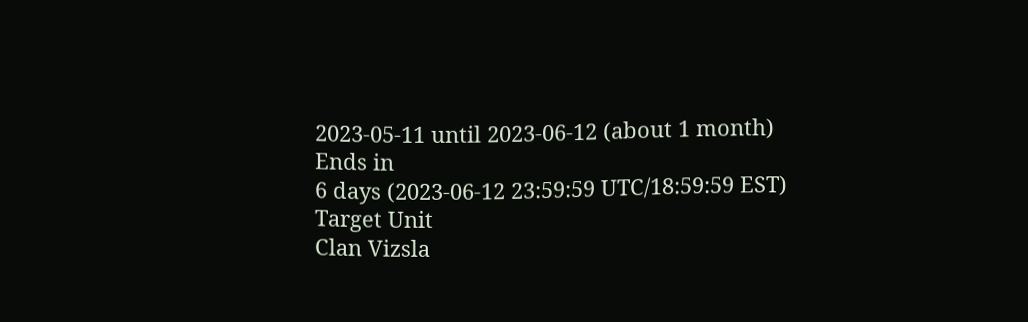2023-05-11 until 2023-06-12 (about 1 month)
Ends in
6 days (2023-06-12 23:59:59 UTC/18:59:59 EST)
Target Unit
Clan Vizsla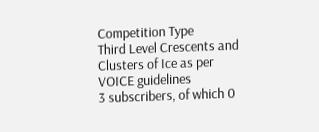Competition Type
Third Level Crescents and Clusters of Ice as per VOICE guidelines
3 subscribers, of which 0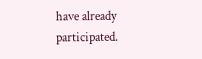have already participated.